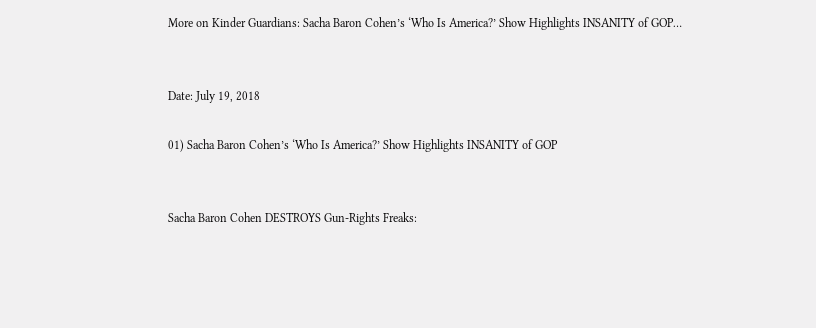More on Kinder Guardians: Sacha Baron Cohen’s ‘Who Is America?’ Show Highlights INSANITY of GOP…


Date: July 19, 2018

01) Sacha Baron Cohen’s ‘Who Is America?’ Show Highlights INSANITY of GOP


Sacha Baron Cohen DESTROYS Gun-Rights Freaks: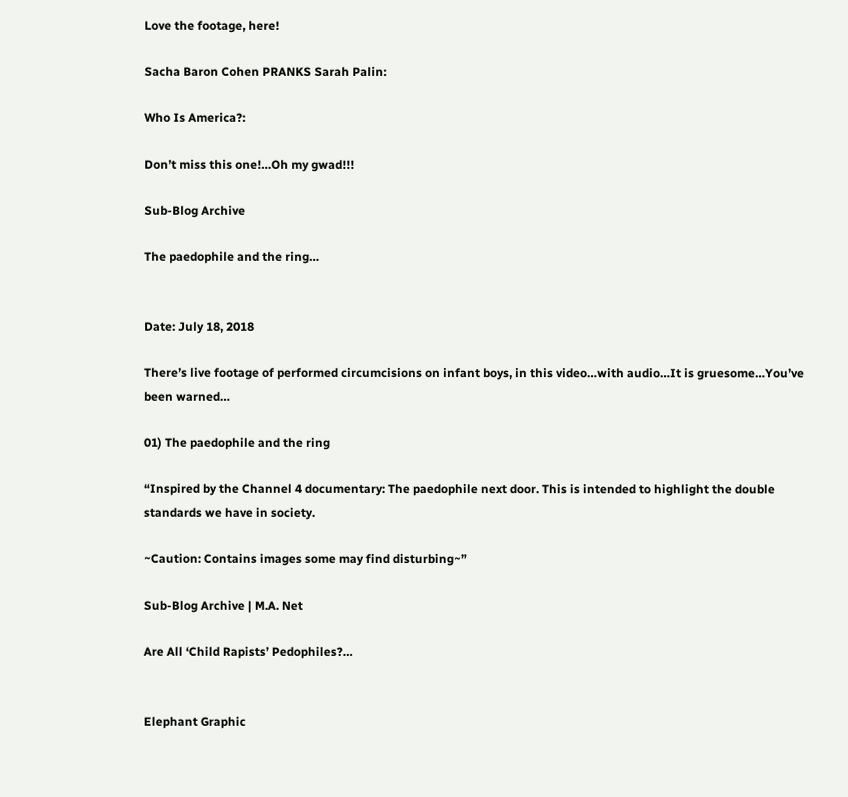Love the footage, here!

Sacha Baron Cohen PRANKS Sarah Palin:

Who Is America?:

Don’t miss this one!…Oh my gwad!!!

Sub-Blog Archive

The paedophile and the ring…


Date: July 18, 2018

There’s live footage of performed circumcisions on infant boys, in this video…with audio…It is gruesome…You’ve been warned…

01) The paedophile and the ring

“Inspired by the Channel 4 documentary: The paedophile next door. This is intended to highlight the double standards we have in society.

~Caution: Contains images some may find disturbing~”

Sub-Blog Archive | M.A. Net

Are All ‘Child Rapists’ Pedophiles?…


Elephant Graphic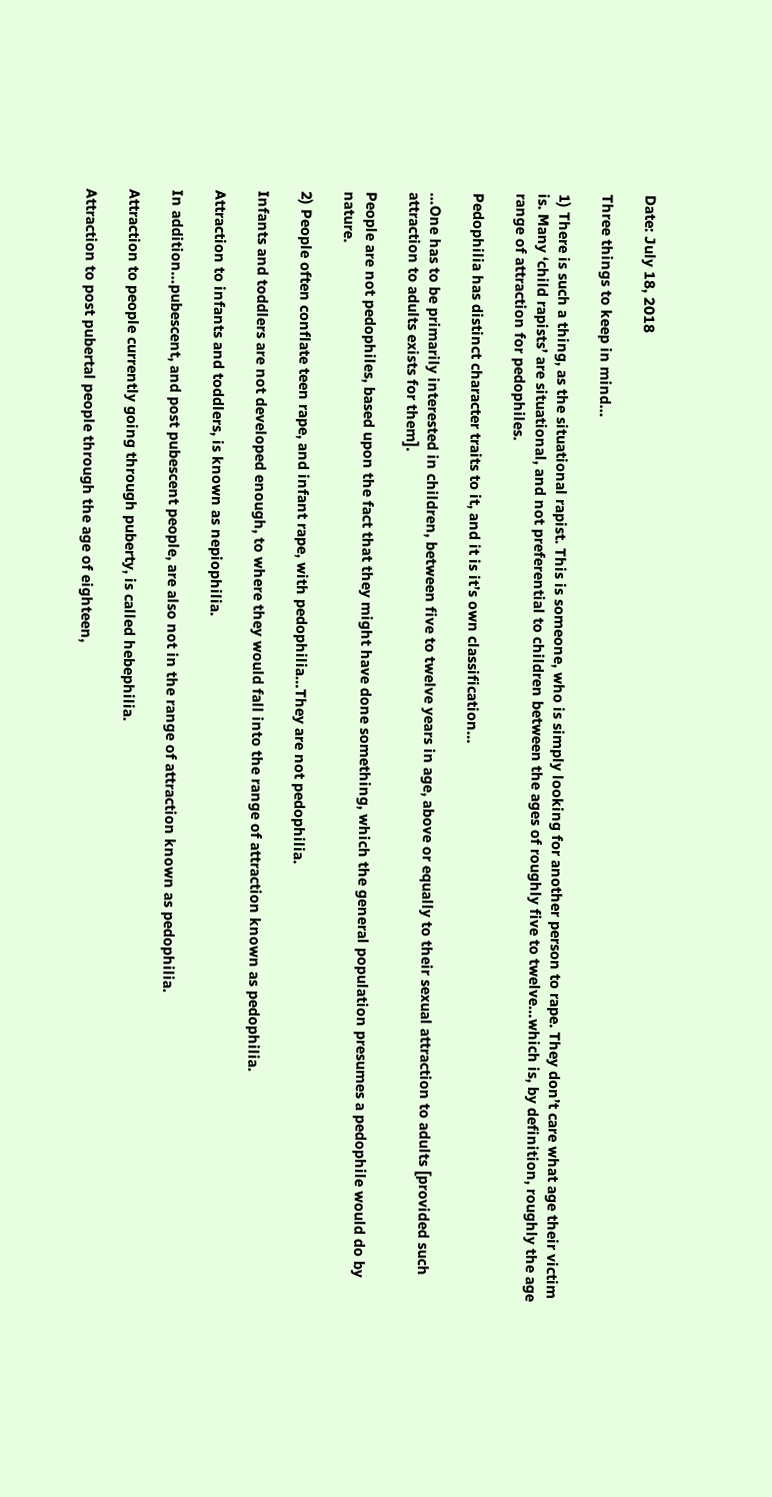Date: July 18, 2018

Three things to keep in mind…

1) There is such a thing, as the situational rapist. This is someone, who is simply looking for another person to rape. They don’t care what age their victim is. Many ‘child rapists’ are situational, and not preferential to children between the ages of roughly five to twelve…which is, by definition, roughly the age range of attraction for pedophiles.

Pedophilia has distinct character traits to it, and it is it’s own classification…

…One has to be primarily interested in children, between five to twelve years in age, above or equally to their sexual attraction to adults [provided such attraction to adults exists for them].

People are not pedophiles, based upon the fact that they might have done something, which the general population presumes a pedophile would do by nature.

2) People often conflate teen rape, and infant rape, with pedophilia…They are not pedophilia.

Infants and toddlers are not developed enough, to where they would fall into the range of attraction known as pedophilia.

Attraction to infants and toddlers, is known as nepiophilia.

In addition…pubescent, and post pubescent people, are also not in the range of attraction known as pedophilia.

Attraction to people currently going through puberty, is called hebephilia.

Attraction to post pubertal people through the age of eighteen,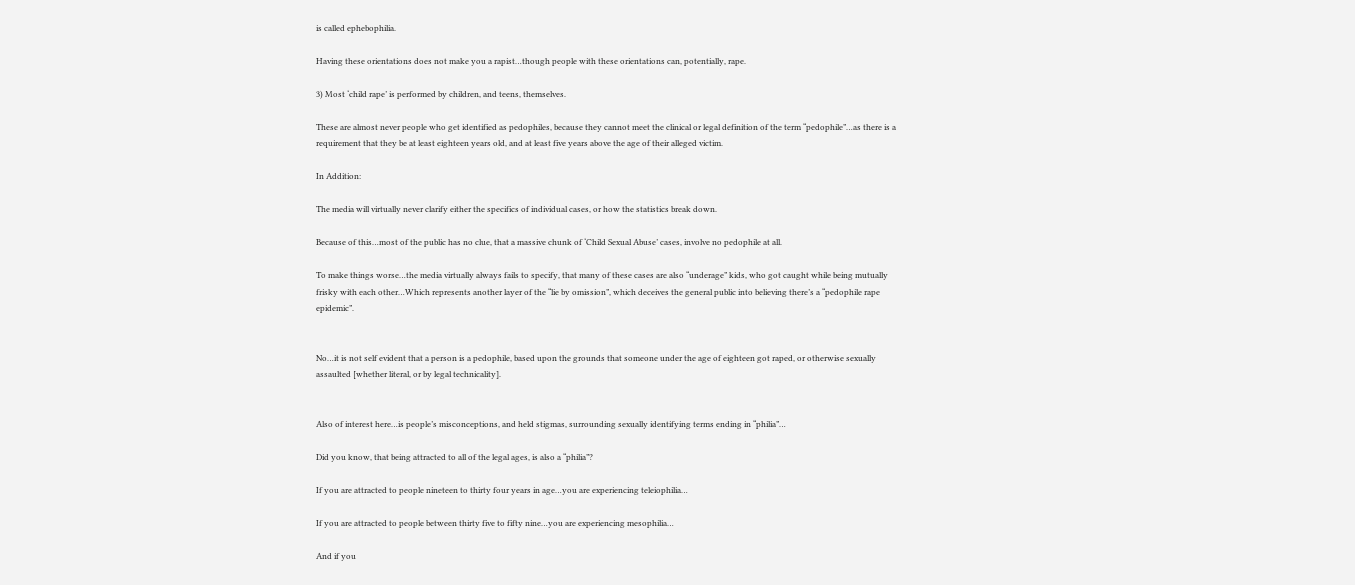is called ephebophilia.

Having these orientations does not make you a rapist…though people with these orientations can, potentially, rape.

3) Most ‘child rape’ is performed by children, and teens, themselves.

These are almost never people who get identified as pedophiles, because they cannot meet the clinical or legal definition of the term “pedophile”…as there is a requirement that they be at least eighteen years old, and at least five years above the age of their alleged victim.

In Addition:

The media will virtually never clarify either the specifics of individual cases, or how the statistics break down.

Because of this…most of the public has no clue, that a massive chunk of ‘Child Sexual Abuse’ cases, involve no pedophile at all.

To make things worse…the media virtually always fails to specify, that many of these cases are also “underage” kids, who got caught while being mutually frisky with each other…Which represents another layer of the “lie by omission”, which deceives the general public into believing there’s a “pedophile rape epidemic”.


No…it is not self evident that a person is a pedophile, based upon the grounds that someone under the age of eighteen got raped, or otherwise sexually assaulted [whether literal, or by legal technicality].


Also of interest here…is people’s misconceptions, and held stigmas, surrounding sexually identifying terms ending in “philia”…

Did you know, that being attracted to all of the legal ages, is also a “philia”?

If you are attracted to people nineteen to thirty four years in age…you are experiencing teleiophilia…

If you are attracted to people between thirty five to fifty nine…you are experiencing mesophilia…

And if you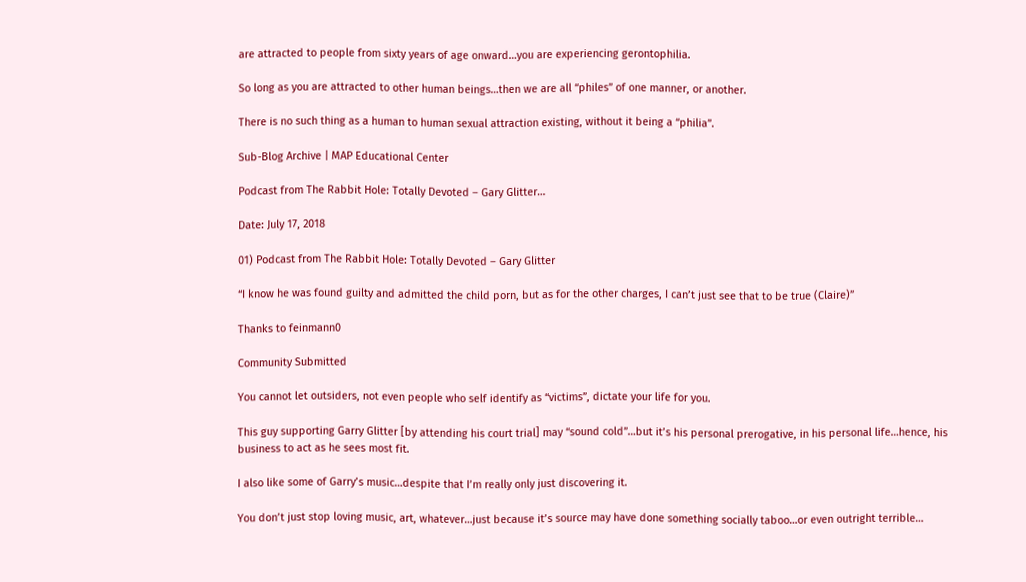are attracted to people from sixty years of age onward…you are experiencing gerontophilia.

So long as you are attracted to other human beings…then we are all “philes” of one manner, or another.

There is no such thing as a human to human sexual attraction existing, without it being a “philia”.

Sub-Blog Archive | MAP Educational Center

Podcast from The Rabbit Hole: Totally Devoted – Gary Glitter…

Date: July 17, 2018

01) Podcast from The Rabbit Hole: Totally Devoted – Gary Glitter

“I know he was found guilty and admitted the child porn, but as for the other charges, I can’t just see that to be true (Claire)”

Thanks to feinmann0

Community Submitted

You cannot let outsiders, not even people who self identify as “victims”, dictate your life for you.

This guy supporting Garry Glitter [by attending his court trial] may “sound cold”…but it’s his personal prerogative, in his personal life…hence, his business to act as he sees most fit.

I also like some of Garry’s music…despite that I’m really only just discovering it.

You don’t just stop loving music, art, whatever…just because it’s source may have done something socially taboo…or even outright terrible…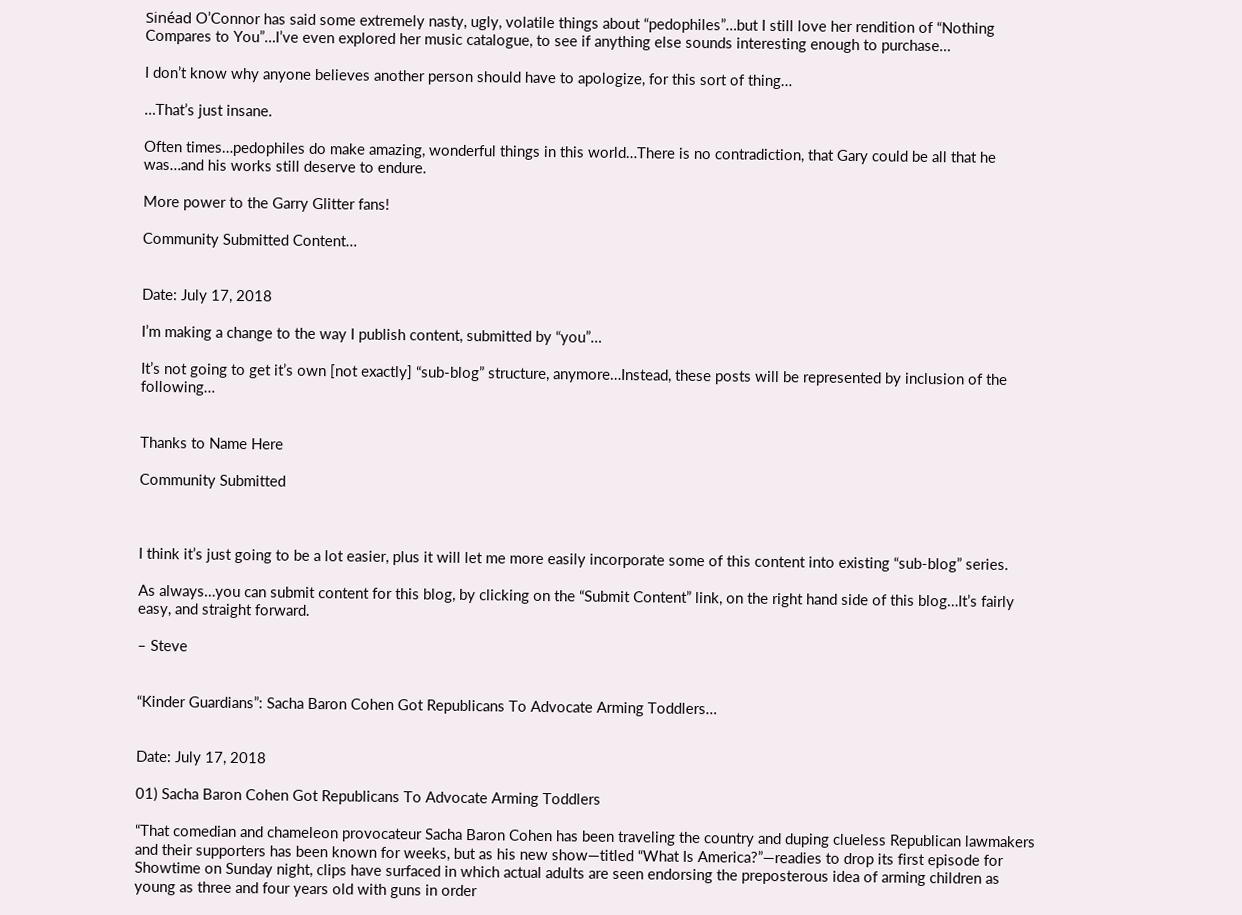Sinéad O’Connor has said some extremely nasty, ugly, volatile things about “pedophiles”…but I still love her rendition of “Nothing Compares to You”…I’ve even explored her music catalogue, to see if anything else sounds interesting enough to purchase…

I don’t know why anyone believes another person should have to apologize, for this sort of thing…

…That’s just insane.

Often times…pedophiles do make amazing, wonderful things in this world…There is no contradiction, that Gary could be all that he was…and his works still deserve to endure.

More power to the Garry Glitter fans!

Community Submitted Content…


Date: July 17, 2018

I’m making a change to the way I publish content, submitted by “you”…

It’s not going to get it’s own [not exactly] “sub-blog” structure, anymore…Instead, these posts will be represented by inclusion of the following…


Thanks to Name Here

Community Submitted



I think it’s just going to be a lot easier, plus it will let me more easily incorporate some of this content into existing “sub-blog” series.

As always…you can submit content for this blog, by clicking on the “Submit Content” link, on the right hand side of this blog…It’s fairly easy, and straight forward.

– Steve


“Kinder Guardians”: Sacha Baron Cohen Got Republicans To Advocate Arming Toddlers…


Date: July 17, 2018

01) Sacha Baron Cohen Got Republicans To Advocate Arming Toddlers

“That comedian and chameleon provocateur Sacha Baron Cohen has been traveling the country and duping clueless Republican lawmakers and their supporters has been known for weeks, but as his new show—titled “What Is America?”—readies to drop its first episode for Showtime on Sunday night, clips have surfaced in which actual adults are seen endorsing the preposterous idea of arming children as young as three and four years old with guns in order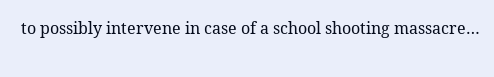to possibly intervene in case of a school shooting massacre…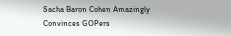Sacha Baron Cohen Amazingly Convinces GOPers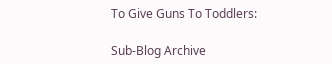To Give Guns To Toddlers:

Sub-Blog Archive